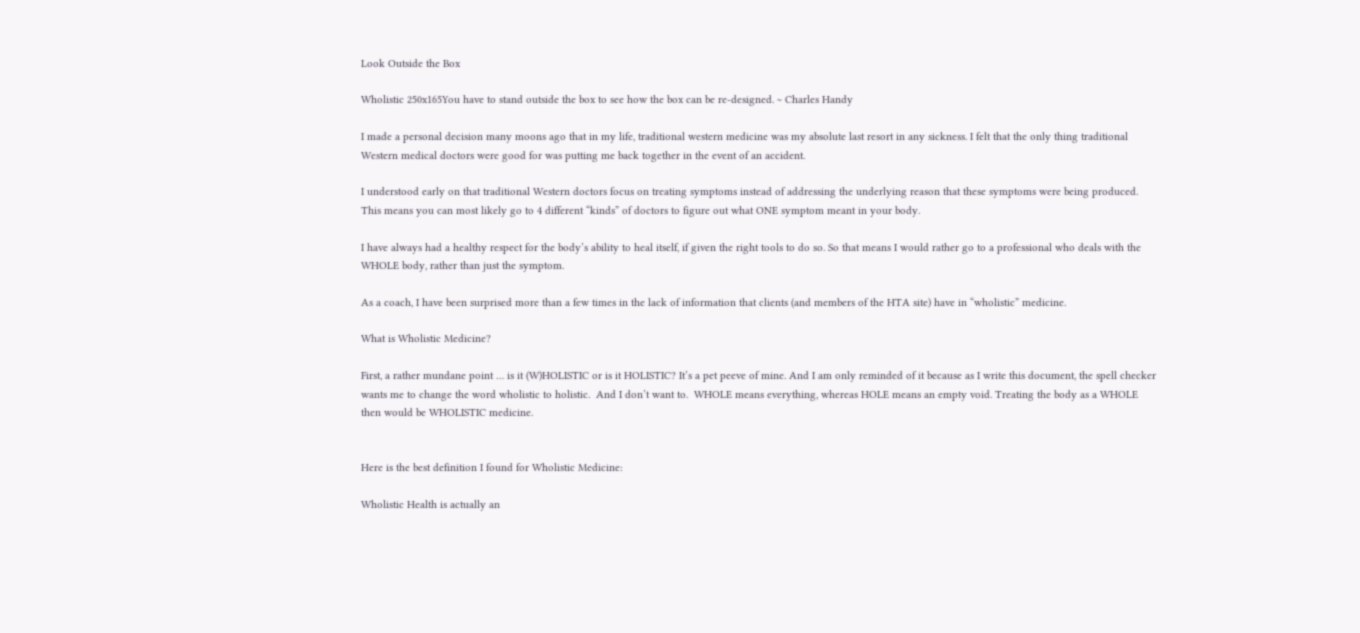Look Outside the Box

Wholistic 250x165You have to stand outside the box to see how the box can be re-designed. ~ Charles Handy

I made a personal decision many moons ago that in my life, traditional western medicine was my absolute last resort in any sickness. I felt that the only thing traditional Western medical doctors were good for was putting me back together in the event of an accident.

I understood early on that traditional Western doctors focus on treating symptoms instead of addressing the underlying reason that these symptoms were being produced.  This means you can most likely go to 4 different “kinds” of doctors to figure out what ONE symptom meant in your body.

I have always had a healthy respect for the body’s ability to heal itself, if given the right tools to do so. So that means I would rather go to a professional who deals with the WHOLE body, rather than just the symptom.

As a coach, I have been surprised more than a few times in the lack of information that clients (and members of the HTA site) have in “wholistic” medicine.

What is Wholistic Medicine?

First, a rather mundane point … is it (W)HOLISTIC or is it HOLISTIC? It’s a pet peeve of mine. And I am only reminded of it because as I write this document, the spell checker wants me to change the word wholistic to holistic.  And I don’t want to.  WHOLE means everything, whereas HOLE means an empty void. Treating the body as a WHOLE then would be WHOLISTIC medicine.


Here is the best definition I found for Wholistic Medicine:

Wholistic Health is actually an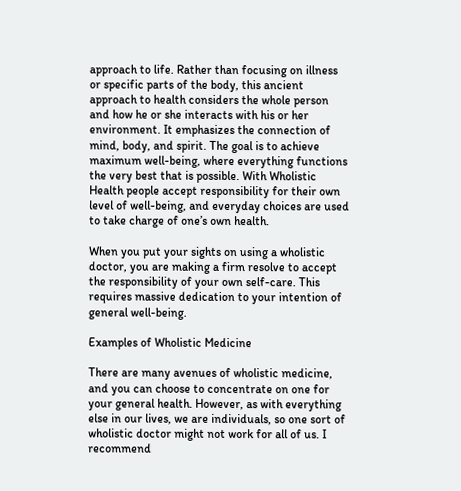approach to life. Rather than focusing on illness or specific parts of the body, this ancient approach to health considers the whole person and how he or she interacts with his or her environment. It emphasizes the connection of mind, body, and spirit. The goal is to achieve maximum well-being, where everything functions the very best that is possible. With Wholistic Health people accept responsibility for their own level of well-being, and everyday choices are used to take charge of one’s own health.

When you put your sights on using a wholistic doctor, you are making a firm resolve to accept the responsibility of your own self-care. This requires massive dedication to your intention of general well-being.

Examples of Wholistic Medicine

There are many avenues of wholistic medicine, and you can choose to concentrate on one for your general health. However, as with everything else in our lives, we are individuals, so one sort of wholistic doctor might not work for all of us. I recommend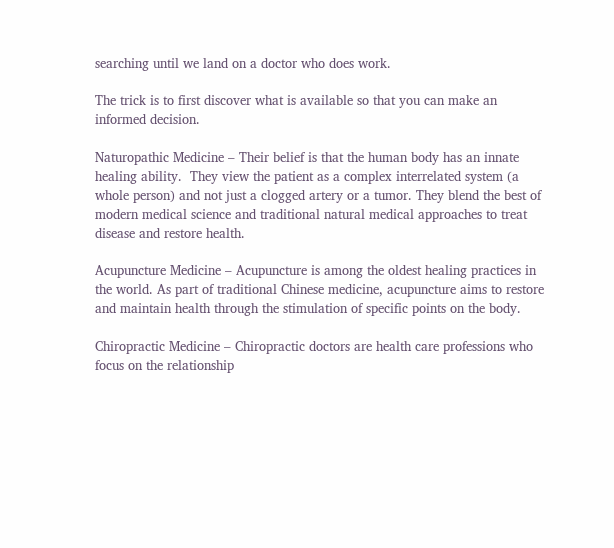searching until we land on a doctor who does work.

The trick is to first discover what is available so that you can make an informed decision.

Naturopathic Medicine – Their belief is that the human body has an innate healing ability.  They view the patient as a complex interrelated system (a whole person) and not just a clogged artery or a tumor. They blend the best of modern medical science and traditional natural medical approaches to treat disease and restore health.

Acupuncture Medicine – Acupuncture is among the oldest healing practices in the world. As part of traditional Chinese medicine, acupuncture aims to restore and maintain health through the stimulation of specific points on the body.

Chiropractic Medicine – Chiropractic doctors are health care professions who focus on the relationship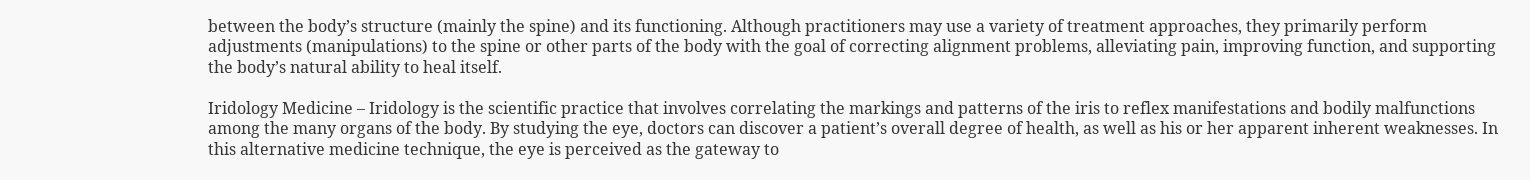between the body’s structure (mainly the spine) and its functioning. Although practitioners may use a variety of treatment approaches, they primarily perform adjustments (manipulations) to the spine or other parts of the body with the goal of correcting alignment problems, alleviating pain, improving function, and supporting the body’s natural ability to heal itself.

Iridology Medicine – Iridology is the scientific practice that involves correlating the markings and patterns of the iris to reflex manifestations and bodily malfunctions among the many organs of the body. By studying the eye, doctors can discover a patient’s overall degree of health, as well as his or her apparent inherent weaknesses. In this alternative medicine technique, the eye is perceived as the gateway to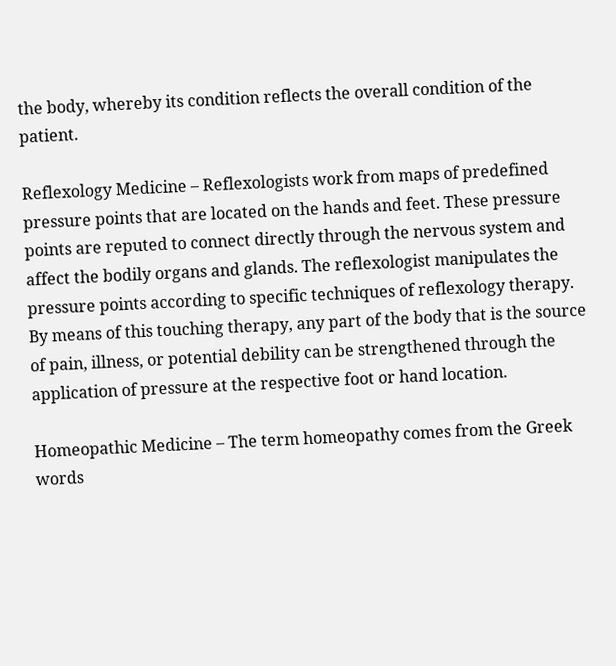the body, whereby its condition reflects the overall condition of the patient.

Reflexology Medicine – Reflexologists work from maps of predefined pressure points that are located on the hands and feet. These pressure points are reputed to connect directly through the nervous system and affect the bodily organs and glands. The reflexologist manipulates the pressure points according to specific techniques of reflexology therapy. By means of this touching therapy, any part of the body that is the source of pain, illness, or potential debility can be strengthened through the application of pressure at the respective foot or hand location.

Homeopathic Medicine – The term homeopathy comes from the Greek words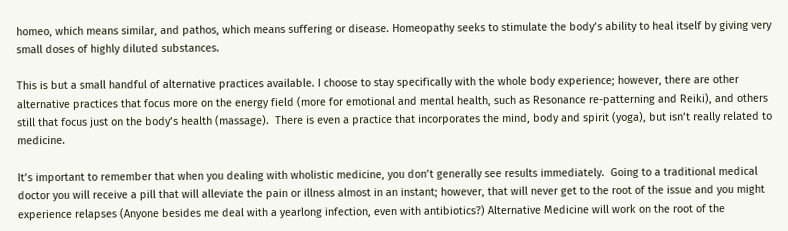homeo, which means similar, and pathos, which means suffering or disease. Homeopathy seeks to stimulate the body’s ability to heal itself by giving very small doses of highly diluted substances.

This is but a small handful of alternative practices available. I choose to stay specifically with the whole body experience; however, there are other alternative practices that focus more on the energy field (more for emotional and mental health, such as Resonance re-patterning and Reiki), and others still that focus just on the body’s health (massage).  There is even a practice that incorporates the mind, body and spirit (yoga), but isn’t really related to medicine.

It’s important to remember that when you dealing with wholistic medicine, you don’t generally see results immediately.  Going to a traditional medical doctor you will receive a pill that will alleviate the pain or illness almost in an instant; however, that will never get to the root of the issue and you might experience relapses (Anyone besides me deal with a yearlong infection, even with antibiotics?) Alternative Medicine will work on the root of the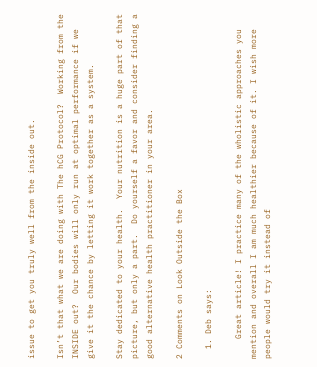issue to get you truly well from the inside out.

Isn’t that what we are doing with The hCG Protocol?  Working from the INSIDE out?  Our bodies will only run at optimal performance if we give it the chance by letting it work together as a system.

Stay dedicated to your health.  Your nutrition is a huge part of that picture, but only a part.  Do yourself a favor and consider finding a good alternative health practitioner in your area.

2 Comments on Look Outside the Box

  1. Deb says:

    Great article! I practice many of the wholistic approaches you mention and overall I am much healthier because of it. I wish more people would try it instead of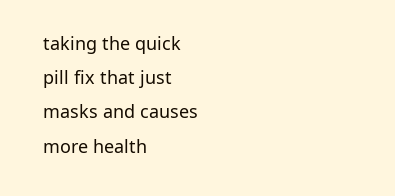taking the quick pill fix that just masks and causes more health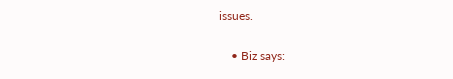issues.

    • Biz says: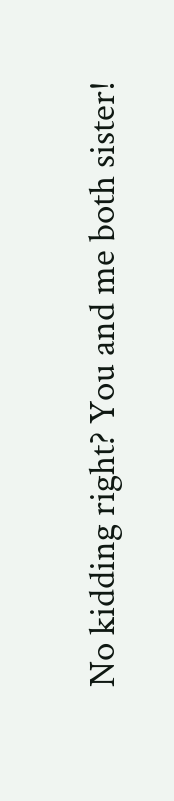No kidding right? You and me both sister!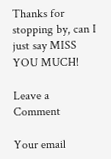Thanks for stopping by, can I just say MISS YOU MUCH!

Leave a Comment

Your email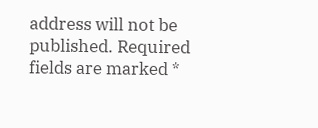address will not be published. Required fields are marked *